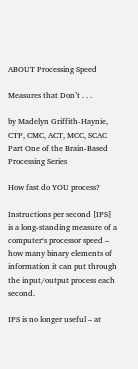ABOUT Processing Speed

Measures that Don’t . . .

by Madelyn Griffith-Haynie, CTP, CMC, ACT, MCC, SCAC
Part One of the Brain-Based Processing Series

How fast do YOU process?

Instructions per second [IPS] is a long-standing measure of a computer‘s processor speed – how many binary elements of information it can put through the input/output process each second.

IPS is no longer useful – at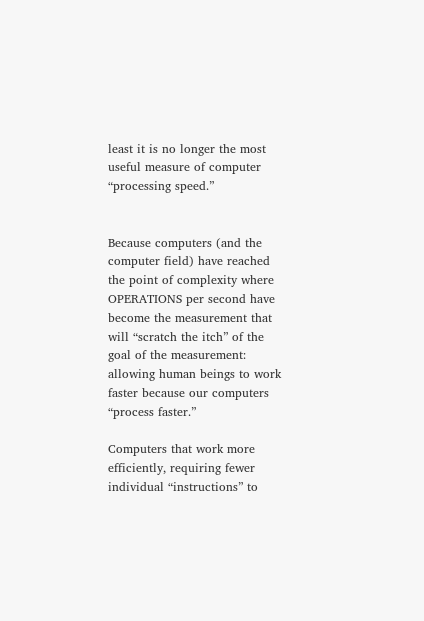least it is no longer the most useful measure of computer “processing speed.”


Because computers (and the computer field) have reached the point of complexity where OPERATIONS per second have become the measurement that will “scratch the itch” of the goal of the measurement: allowing human beings to work faster because our computers “process faster.”

Computers that work more efficiently, requiring fewer individual “instructions” to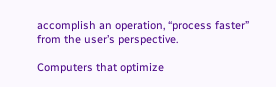accomplish an operation, “process faster” from the user’s perspective.

Computers that optimize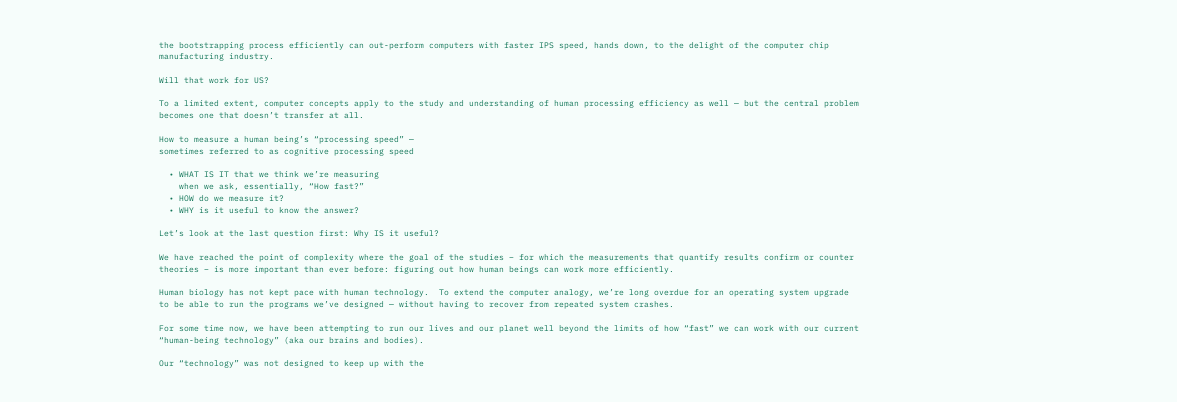the bootstrapping process efficiently can out-perform computers with faster IPS speed, hands down, to the delight of the computer chip manufacturing industry.

Will that work for US?

To a limited extent, computer concepts apply to the study and understanding of human processing efficiency as well — but the central problem becomes one that doesn’t transfer at all.

How to measure a human being’s “processing speed” —
sometimes referred to as cognitive processing speed

  • WHAT IS IT that we think we’re measuring
    when we ask, essentially, “How fast?”
  • HOW do we measure it?
  • WHY is it useful to know the answer?

Let’s look at the last question first: Why IS it useful?

We have reached the point of complexity where the goal of the studies – for which the measurements that quantify results confirm or counter theories – is more important than ever before: figuring out how human beings can work more efficiently.

Human biology has not kept pace with human technology.  To extend the computer analogy, we’re long overdue for an operating system upgrade to be able to run the programs we’ve designed — without having to recover from repeated system crashes.

For some time now, we have been attempting to run our lives and our planet well beyond the limits of how “fast” we can work with our current “human-being technology” (aka our brains and bodies).

Our “technology” was not designed to keep up with the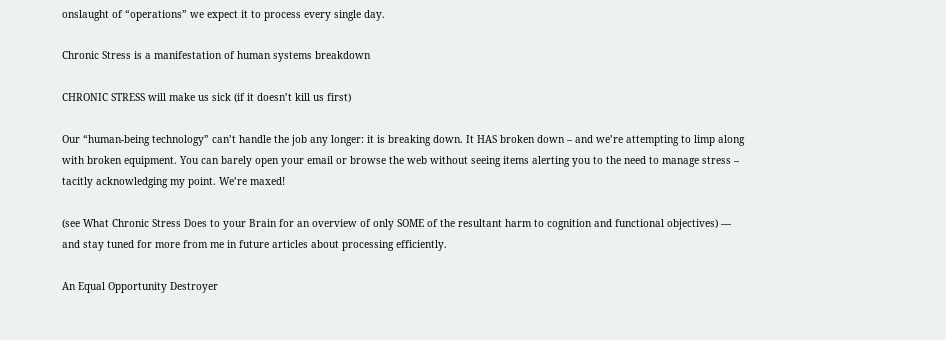onslaught of “operations” we expect it to process every single day.

Chronic Stress is a manifestation of human systems breakdown

CHRONIC STRESS will make us sick (if it doesn’t kill us first)

Our “human-being technology” can’t handle the job any longer: it is breaking down. It HAS broken down – and we’re attempting to limp along with broken equipment. You can barely open your email or browse the web without seeing items alerting you to the need to manage stress – tacitly acknowledging my point. We’re maxed!

(see What Chronic Stress Does to your Brain for an overview of only SOME of the resultant harm to cognition and functional objectives) — and stay tuned for more from me in future articles about processing efficiently.

An Equal Opportunity Destroyer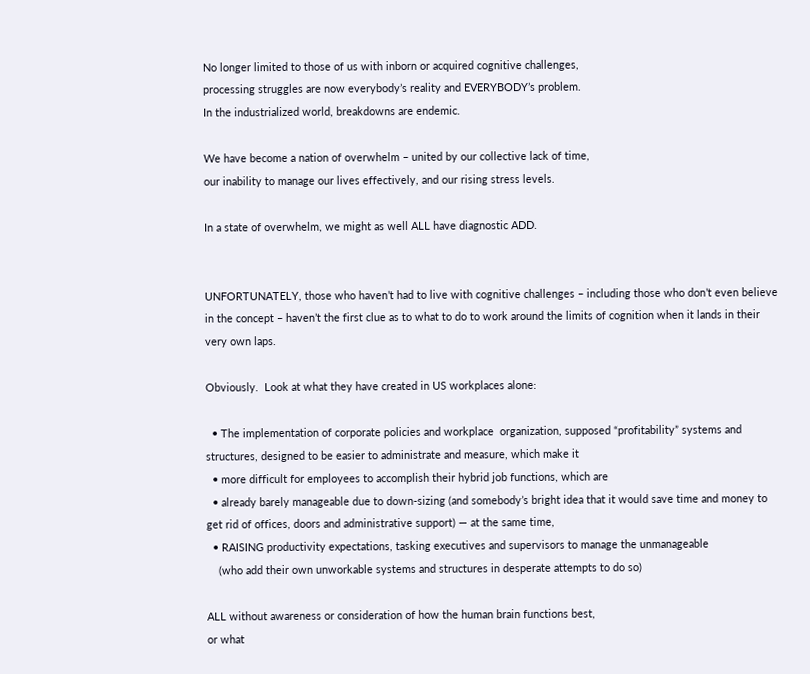No longer limited to those of us with inborn or acquired cognitive challenges,
processing struggles are now everybody’s reality and EVERYBODY’s problem.
In the industrialized world, breakdowns are endemic.

We have become a nation of overwhelm – united by our collective lack of time,
our inability to manage our lives effectively, and our rising stress levels.

In a state of overwhelm, we might as well ALL have diagnostic ADD.


UNFORTUNATELY, those who haven’t had to live with cognitive challenges – including those who don’t even believe in the concept – haven’t the first clue as to what to do to work around the limits of cognition when it lands in their very own laps.

Obviously.  Look at what they have created in US workplaces alone:

  • The implementation of corporate policies and workplace  organization, supposed “profitability” systems and structures, designed to be easier to administrate and measure, which make it
  • more difficult for employees to accomplish their hybrid job functions, which are
  • already barely manageable due to down-sizing (and somebody’s bright idea that it would save time and money to get rid of offices, doors and administrative support) — at the same time,
  • RAISING productivity expectations, tasking executives and supervisors to manage the unmanageable
    (who add their own unworkable systems and structures in desperate attempts to do so)

ALL without awareness or consideration of how the human brain functions best,
or what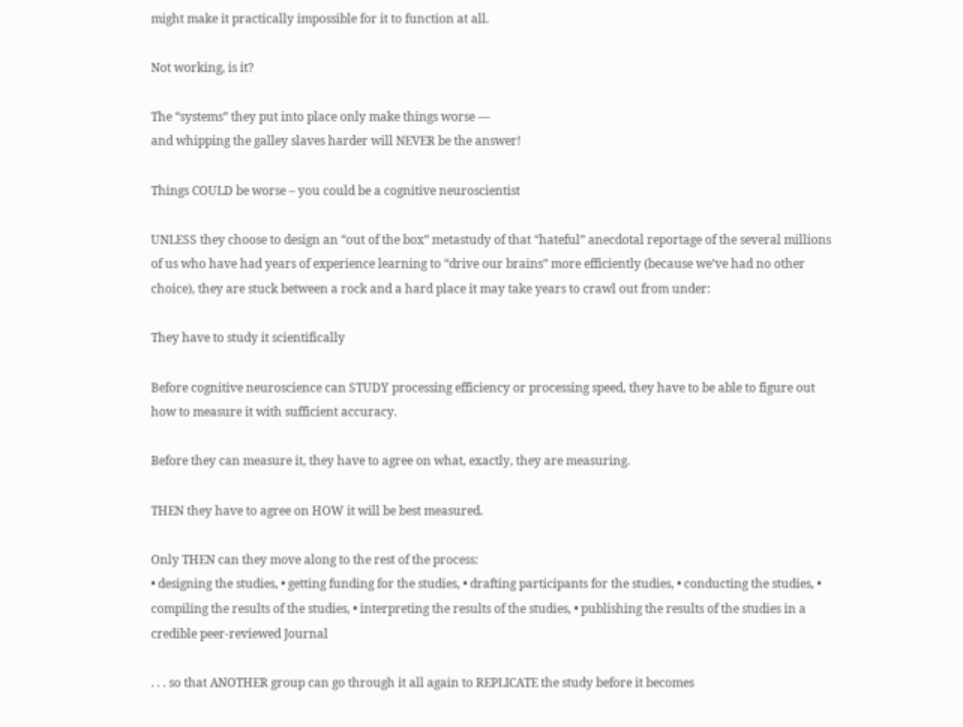might make it practically impossible for it to function at all.

Not working, is it?

The “systems” they put into place only make things worse —
and whipping the galley slaves harder will NEVER be the answer!

Things COULD be worse – you could be a cognitive neuroscientist

UNLESS they choose to design an “out of the box” metastudy of that “hateful” anecdotal reportage of the several millions of us who have had years of experience learning to “drive our brains” more efficiently (because we’ve had no other choice), they are stuck between a rock and a hard place it may take years to crawl out from under:

They have to study it scientifically

Before cognitive neuroscience can STUDY processing efficiency or processing speed, they have to be able to figure out how to measure it with sufficient accuracy.

Before they can measure it, they have to agree on what, exactly, they are measuring.

THEN they have to agree on HOW it will be best measured.

Only THEN can they move along to the rest of the process:
• designing the studies, • getting funding for the studies, • drafting participants for the studies, • conducting the studies, • compiling the results of the studies, • interpreting the results of the studies, • publishing the results of the studies in a credible peer-reviewed Journal

. . . so that ANOTHER group can go through it all again to REPLICATE the study before it becomes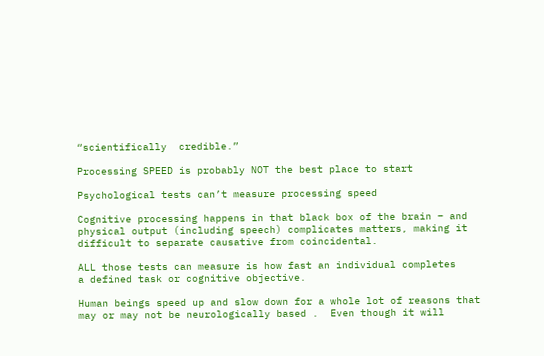“scientifically  credible.”

Processing SPEED is probably NOT the best place to start

Psychological tests can’t measure processing speed

Cognitive processing happens in that black box of the brain – and physical output (including speech) complicates matters, making it difficult to separate causative from coincidental.

ALL those tests can measure is how fast an individual completes
a defined task or cognitive objective.

Human beings speed up and slow down for a whole lot of reasons that may or may not be neurologically based .  Even though it will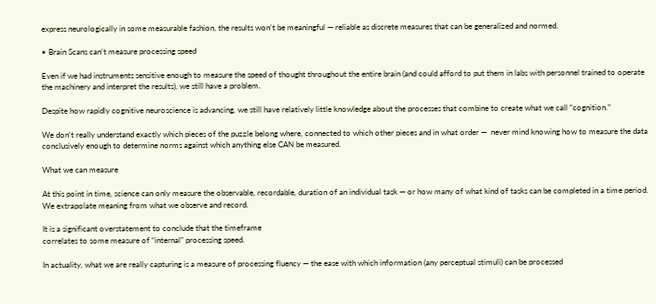express neurologically in some measurable fashion, the results won’t be meaningful — reliable as discrete measures that can be generalized and normed.

• Brain Scans can’t measure processing speed

Even if we had instruments sensitive enough to measure the speed of thought throughout the entire brain (and could afford to put them in labs with personnel trained to operate the machinery and interpret the results), we still have a problem.

Despite how rapidly cognitive neuroscience is advancing, we still have relatively little knowledge about the processes that combine to create what we call “cognition.”

We don’t really understand exactly which pieces of the puzzle belong where, connected to which other pieces and in what order —  never mind knowing how to measure the data conclusively enough to determine norms against which anything else CAN be measured.

What we can measure

At this point in time, science can only measure the observable, recordable, duration of an individual task — or how many of what kind of tasks can be completed in a time period.  We extrapolate meaning from what we observe and record.

It is a significant overstatement to conclude that the timeframe
correlates to some measure of “internal” processing speed.

In actuality, what we are really capturing is a measure of processing fluency — the ease with which information (any perceptual stimuli) can be processed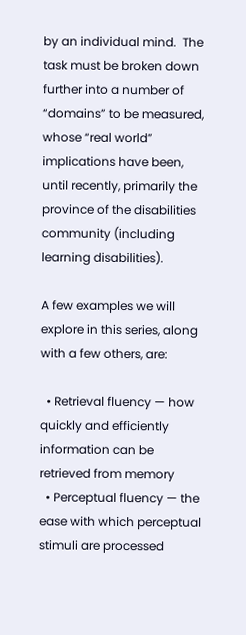by an individual mind.  The task must be broken down further into a number of “domains” to be measured, whose “real world” implications have been, until recently, primarily the province of the disabilities community (including learning disabilities).

A few examples we will explore in this series, along with a few others, are:

  • Retrieval fluency — how quickly and efficiently information can be retrieved from memory
  • Perceptual fluency — the ease with which perceptual stimuli are processed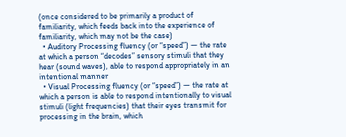(once considered to be primarily a product of familiarity, which feeds back into the experience of familiarity, which may not be the case)
  • Auditory Processing fluency (or “speed”) — the rate at which a person “decodes” sensory stimuli that they hear (sound waves), able to respond appropriately in an intentional manner
  • Visual Processing fluency (or “speed”) — the rate at which a person is able to respond intentionally to visual stimuli (light frequencies) that their eyes transmit for processing in the brain, which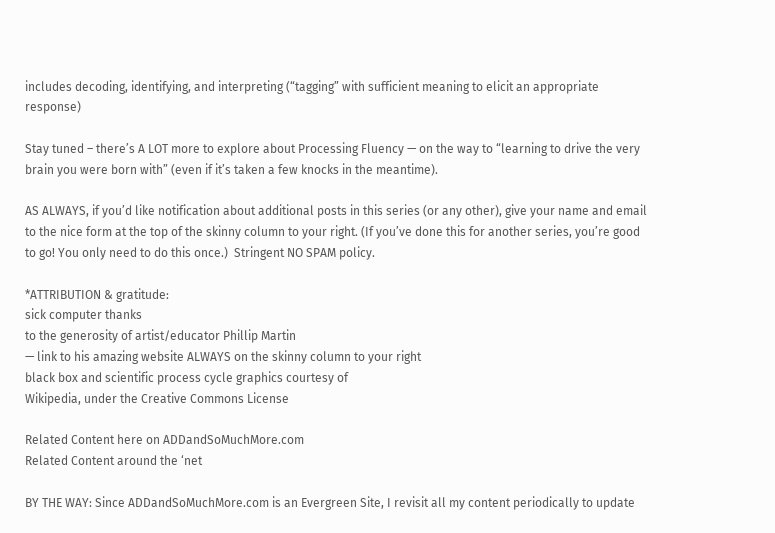includes decoding, identifying, and interpreting (“tagging” with sufficient meaning to elicit an appropriate response)

Stay tuned – there’s A LOT more to explore about Processing Fluency — on the way to “learning to drive the very brain you were born with” (even if it’s taken a few knocks in the meantime).

AS ALWAYS, if you’d like notification about additional posts in this series (or any other), give your name and email to the nice form at the top of the skinny column to your right. (If you’ve done this for another series, you’re good to go! You only need to do this once.)  Stringent NO SPAM policy.

*ATTRIBUTION & gratitude:
sick computer thanks
to the generosity of artist/educator Phillip Martin
— link to his amazing website ALWAYS on the skinny column to your right
black box and scientific process cycle graphics courtesy of
Wikipedia, under the Creative Commons License

Related Content here on ADDandSoMuchMore.com
Related Content around the ‘net

BY THE WAY: Since ADDandSoMuchMore.com is an Evergreen Site, I revisit all my content periodically to update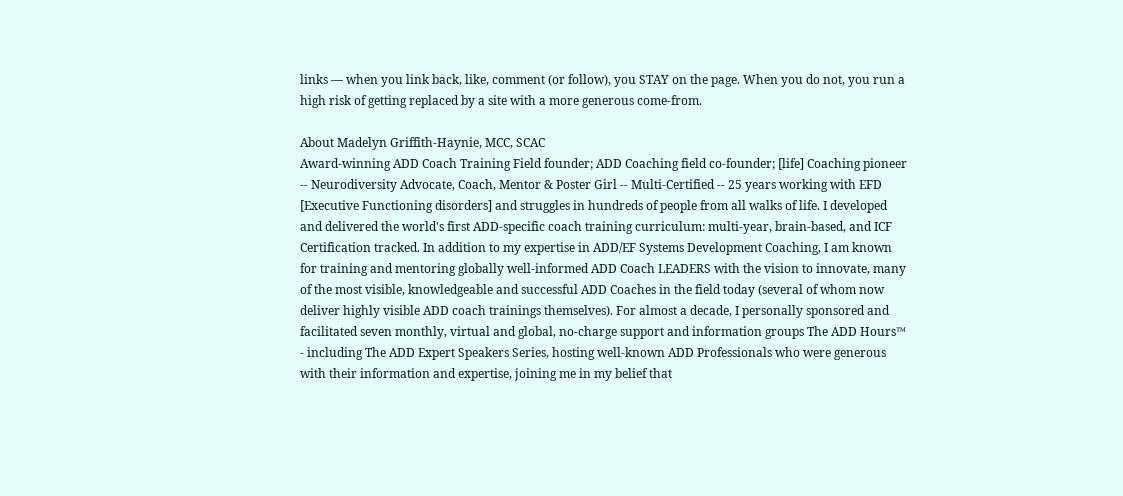links — when you link back, like, comment (or follow), you STAY on the page. When you do not, you run a high risk of getting replaced by a site with a more generous come-from.

About Madelyn Griffith-Haynie, MCC, SCAC
Award-winning ADD Coach Training Field founder; ADD Coaching field co-founder; [life] Coaching pioneer -- Neurodiversity Advocate, Coach, Mentor & Poster Girl -- Multi-Certified -- 25 years working with EFD [Executive Functioning disorders] and struggles in hundreds of people from all walks of life. I developed and delivered the world's first ADD-specific coach training curriculum: multi-year, brain-based, and ICF Certification tracked. In addition to my expertise in ADD/EF Systems Development Coaching, I am known for training and mentoring globally well-informed ADD Coach LEADERS with the vision to innovate, many of the most visible, knowledgeable and successful ADD Coaches in the field today (several of whom now deliver highly visible ADD coach trainings themselves). For almost a decade, I personally sponsored and facilitated seven monthly, virtual and global, no-charge support and information groups The ADD Hours™ - including The ADD Expert Speakers Series, hosting well-known ADD Professionals who were generous with their information and expertise, joining me in my belief that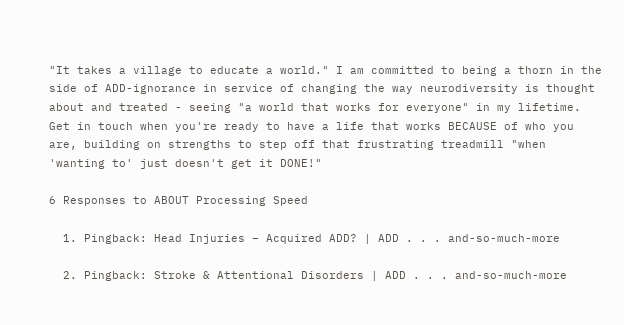"It takes a village to educate a world." I am committed to being a thorn in the side of ADD-ignorance in service of changing the way neurodiversity is thought about and treated - seeing "a world that works for everyone" in my lifetime. Get in touch when you're ready to have a life that works BECAUSE of who you are, building on strengths to step off that frustrating treadmill "when 'wanting to' just doesn't get it DONE!"

6 Responses to ABOUT Processing Speed

  1. Pingback: Head Injuries – Acquired ADD? | ADD . . . and-so-much-more

  2. Pingback: Stroke & Attentional Disorders | ADD . . . and-so-much-more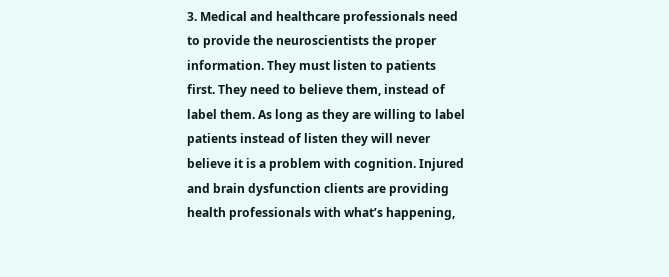3. Medical and healthcare professionals need to provide the neuroscientists the proper information. They must listen to patients first. They need to believe them, instead of label them. As long as they are willing to label patients instead of listen they will never believe it is a problem with cognition. Injured and brain dysfunction clients are providing health professionals with what’s happening,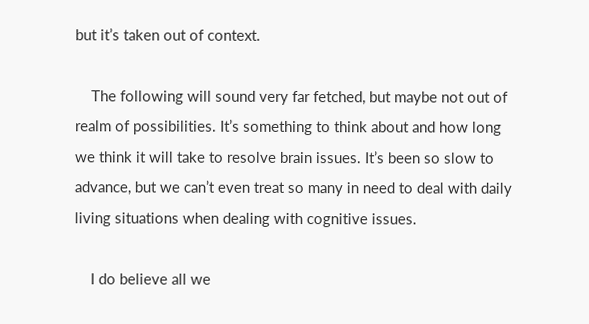but it’s taken out of context.

    The following will sound very far fetched, but maybe not out of realm of possibilities. It’s something to think about and how long we think it will take to resolve brain issues. It’s been so slow to advance, but we can’t even treat so many in need to deal with daily living situations when dealing with cognitive issues.

    I do believe all we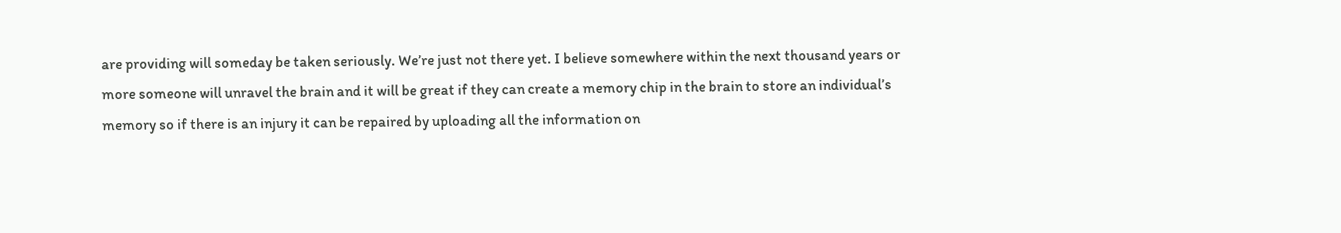are providing will someday be taken seriously. We’re just not there yet. I believe somewhere within the next thousand years or more someone will unravel the brain and it will be great if they can create a memory chip in the brain to store an individual’s memory so if there is an injury it can be repaired by uploading all the information on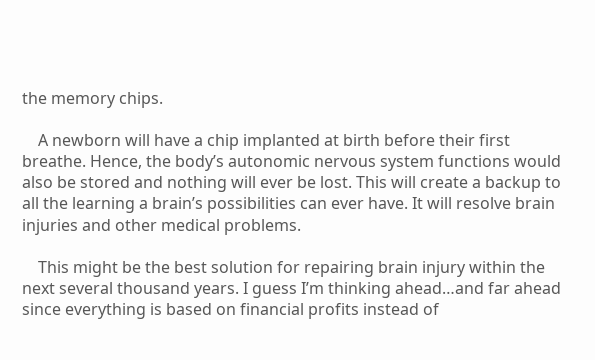the memory chips.

    A newborn will have a chip implanted at birth before their first breathe. Hence, the body’s autonomic nervous system functions would also be stored and nothing will ever be lost. This will create a backup to all the learning a brain’s possibilities can ever have. It will resolve brain injuries and other medical problems.

    This might be the best solution for repairing brain injury within the next several thousand years. I guess I’m thinking ahead…and far ahead since everything is based on financial profits instead of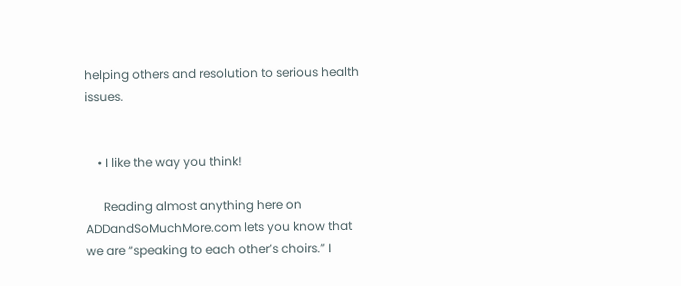helping others and resolution to serious health issues.


    • I like the way you think!

      Reading almost anything here on ADDandSoMuchMore.com lets you know that we are “speaking to each other’s choirs.” I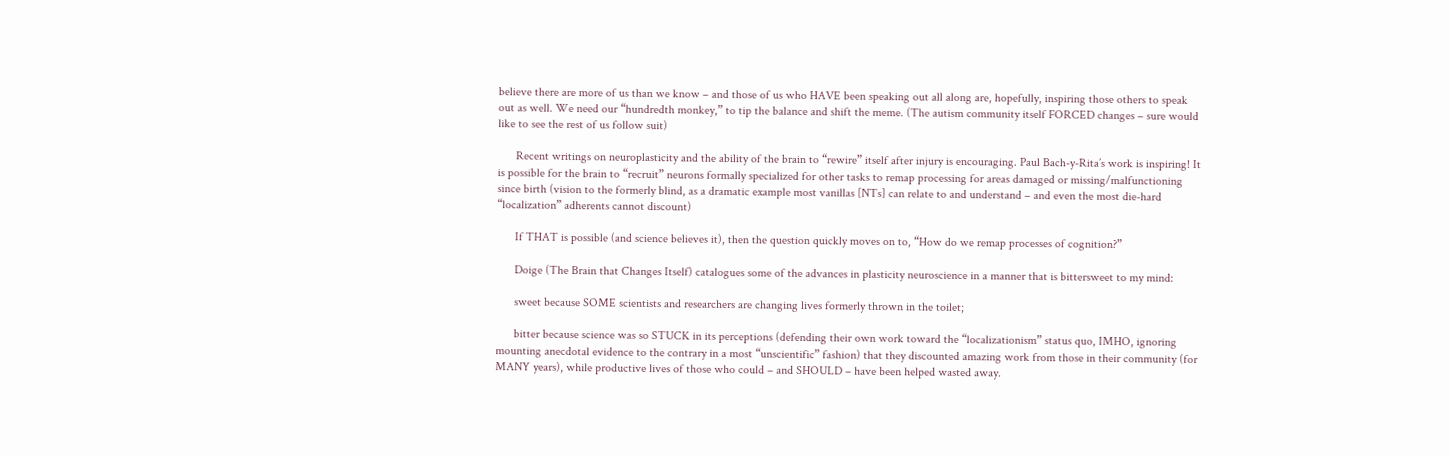believe there are more of us than we know – and those of us who HAVE been speaking out all along are, hopefully, inspiring those others to speak out as well. We need our “hundredth monkey,” to tip the balance and shift the meme. (The autism community itself FORCED changes – sure would like to see the rest of us follow suit)

      Recent writings on neuroplasticity and the ability of the brain to “rewire” itself after injury is encouraging. Paul Bach-y-Rita’s work is inspiring! It is possible for the brain to “recruit” neurons formally specialized for other tasks to remap processing for areas damaged or missing/malfunctioning since birth (vision to the formerly blind, as a dramatic example most vanillas [NTs] can relate to and understand – and even the most die-hard “localization” adherents cannot discount)

      If THAT is possible (and science believes it), then the question quickly moves on to, “How do we remap processes of cognition?”

      Doige (The Brain that Changes Itself) catalogues some of the advances in plasticity neuroscience in a manner that is bittersweet to my mind:

      sweet because SOME scientists and researchers are changing lives formerly thrown in the toilet;

      bitter because science was so STUCK in its perceptions (defending their own work toward the “localizationism” status quo, IMHO, ignoring mounting anecdotal evidence to the contrary in a most “unscientific” fashion) that they discounted amazing work from those in their community (for MANY years), while productive lives of those who could – and SHOULD – have been helped wasted away.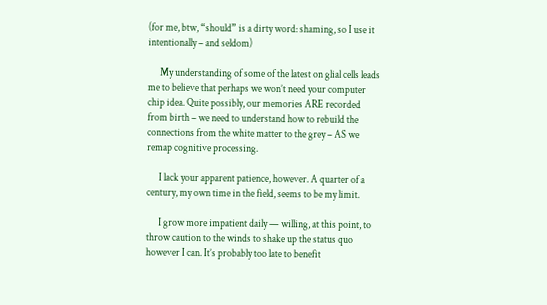(for me, btw, “should” is a dirty word: shaming, so I use it intentionally – and seldom)

      My understanding of some of the latest on glial cells leads me to believe that perhaps we won’t need your computer chip idea. Quite possibly, our memories ARE recorded from birth – we need to understand how to rebuild the connections from the white matter to the grey – AS we remap cognitive processing.

      I lack your apparent patience, however. A quarter of a century, my own time in the field, seems to be my limit.

      I grow more impatient daily — willing, at this point, to throw caution to the winds to shake up the status quo however I can. It’s probably too late to benefit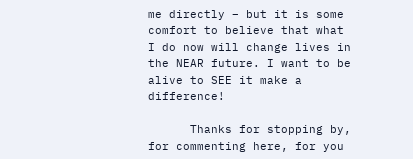me directly – but it is some comfort to believe that what I do now will change lives in the NEAR future. I want to be alive to SEE it make a difference!

      Thanks for stopping by, for commenting here, for you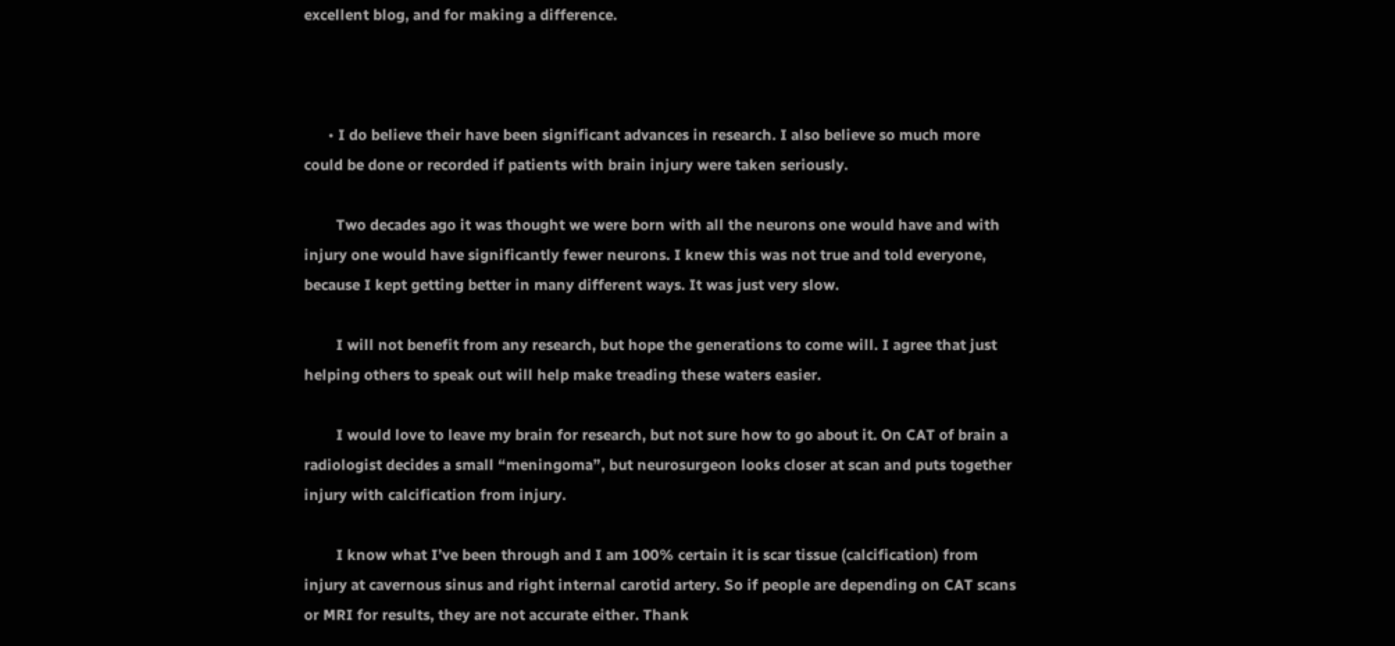excellent blog, and for making a difference.



      • I do believe their have been significant advances in research. I also believe so much more could be done or recorded if patients with brain injury were taken seriously.

        Two decades ago it was thought we were born with all the neurons one would have and with injury one would have significantly fewer neurons. I knew this was not true and told everyone, because I kept getting better in many different ways. It was just very slow.

        I will not benefit from any research, but hope the generations to come will. I agree that just helping others to speak out will help make treading these waters easier.

        I would love to leave my brain for research, but not sure how to go about it. On CAT of brain a radiologist decides a small “meningoma”, but neurosurgeon looks closer at scan and puts together injury with calcification from injury.

        I know what I’ve been through and I am 100% certain it is scar tissue (calcification) from injury at cavernous sinus and right internal carotid artery. So if people are depending on CAT scans or MRI for results, they are not accurate either. Thank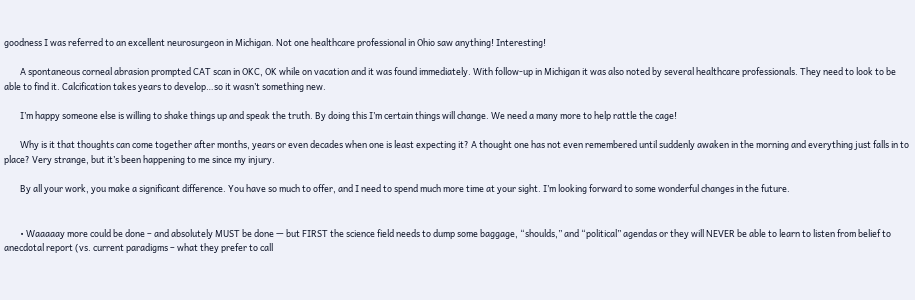goodness I was referred to an excellent neurosurgeon in Michigan. Not one healthcare professional in Ohio saw anything! Interesting!

        A spontaneous corneal abrasion prompted CAT scan in OKC, OK while on vacation and it was found immediately. With follow-up in Michigan it was also noted by several healthcare professionals. They need to look to be able to find it. Calcification takes years to develop…so it wasn’t something new.

        I’m happy someone else is willing to shake things up and speak the truth. By doing this I’m certain things will change. We need a many more to help rattle the cage!

        Why is it that thoughts can come together after months, years or even decades when one is least expecting it? A thought one has not even remembered until suddenly awaken in the morning and everything just falls in to place? Very strange, but it’s been happening to me since my injury.

        By all your work, you make a significant difference. You have so much to offer, and I need to spend much more time at your sight. I’m looking forward to some wonderful changes in the future.


        • Waaaaay more could be done – and absolutely MUST be done — but FIRST the science field needs to dump some baggage, “shoulds,” and “political” agendas or they will NEVER be able to learn to listen from belief to anecdotal report (vs. current paradigms – what they prefer to call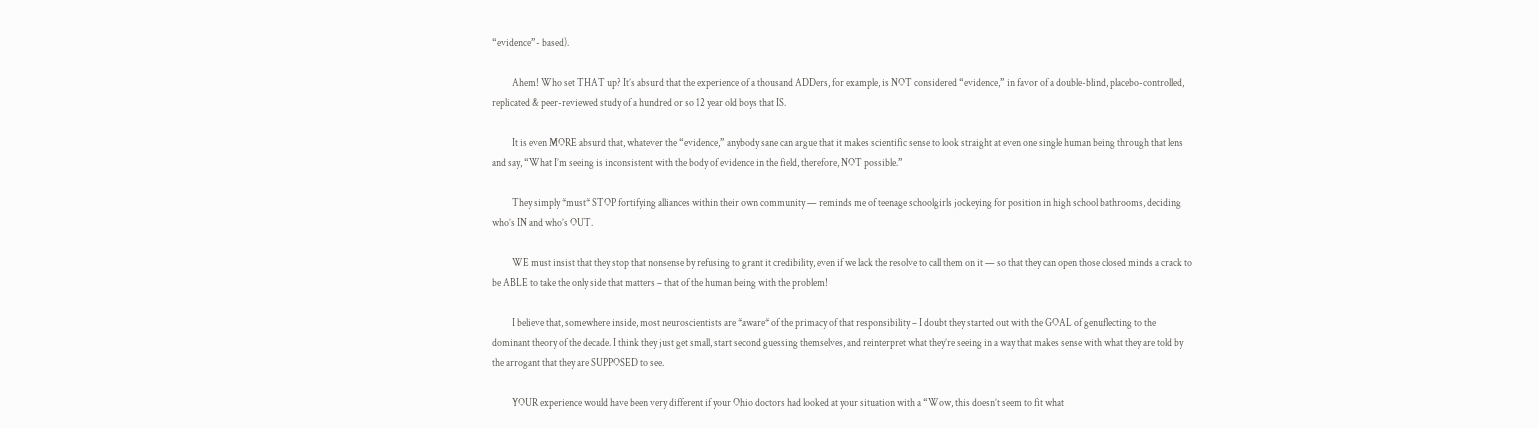“evidence”- based).

          Ahem! Who set THAT up? It’s absurd that the experience of a thousand ADDers, for example, is NOT considered “evidence,” in favor of a double-blind, placebo-controlled, replicated & peer-reviewed study of a hundred or so 12 year old boys that IS.

          It is even MORE absurd that, whatever the “evidence,” anybody sane can argue that it makes scientific sense to look straight at even one single human being through that lens and say, “What I’m seeing is inconsistent with the body of evidence in the field, therefore, NOT possible.”

          They simply *must* STOP fortifying alliances within their own community — reminds me of teenage schoolgirls jockeying for position in high school bathrooms, deciding who’s IN and who’s OUT.

          WE must insist that they stop that nonsense by refusing to grant it credibility, even if we lack the resolve to call them on it — so that they can open those closed minds a crack to be ABLE to take the only side that matters – that of the human being with the problem!

          I believe that, somewhere inside, most neuroscientists are *aware* of the primacy of that responsibility – I doubt they started out with the GOAL of genuflecting to the dominant theory of the decade. I think they just get small, start second guessing themselves, and reinterpret what they’re seeing in a way that makes sense with what they are told by the arrogant that they are SUPPOSED to see.

          YOUR experience would have been very different if your Ohio doctors had looked at your situation with a “Wow, this doesn’t seem to fit what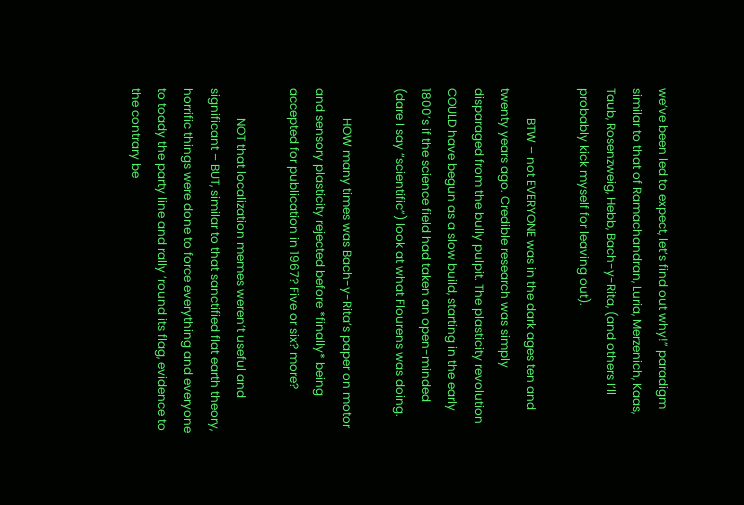we’ve been led to expect, let’s find out why!” paradigm similar to that of Ramachandran, Luria, Merzenich, Kaas, Taub, Rosenzweig, Hebb, Bach-y-Rita, (and others I’ll probably kick myself for leaving out).

          BTW – not EVERYONE was in the dark ages ten and twenty years ago. Credible research was simply disparaged from the bully pulpit. The plasticity revolution COULD have begun as a slow build, starting in the early 1800’s if the science field had taken an open-minded (dare I say “scientific”) look at what Flourens was doing.

          HOW many times was Bach-y-Rita’s paper on motor and sensory plasticity rejected before *finally* being accepted for publication in 1967? Five or six? more?

          NOT that localization memes weren’t useful and significant – BUT, similar to that sanctified flat earth theory, horrific things were done to force everything and everyone to toady the party line and rally ’round its flag, evidence to the contrary be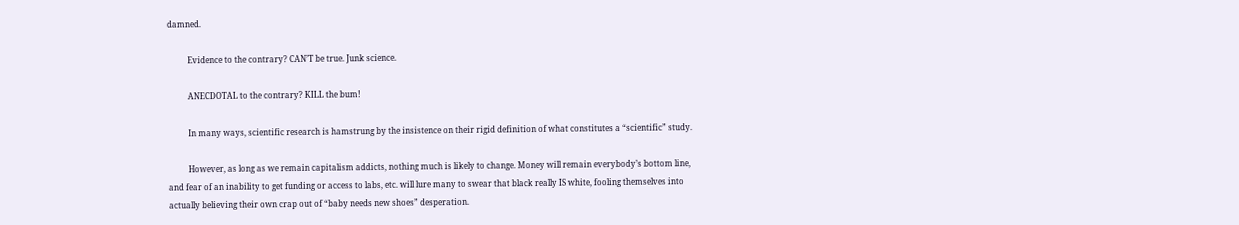damned.

          Evidence to the contrary? CAN’T be true. Junk science.

          ANECDOTAL to the contrary? KILL the bum!

          In many ways, scientific research is hamstrung by the insistence on their rigid definition of what constitutes a “scientific” study.

          However, as long as we remain capitalism addicts, nothing much is likely to change. Money will remain everybody’s bottom line, and fear of an inability to get funding or access to labs, etc. will lure many to swear that black really IS white, fooling themselves into actually believing their own crap out of “baby needs new shoes” desperation.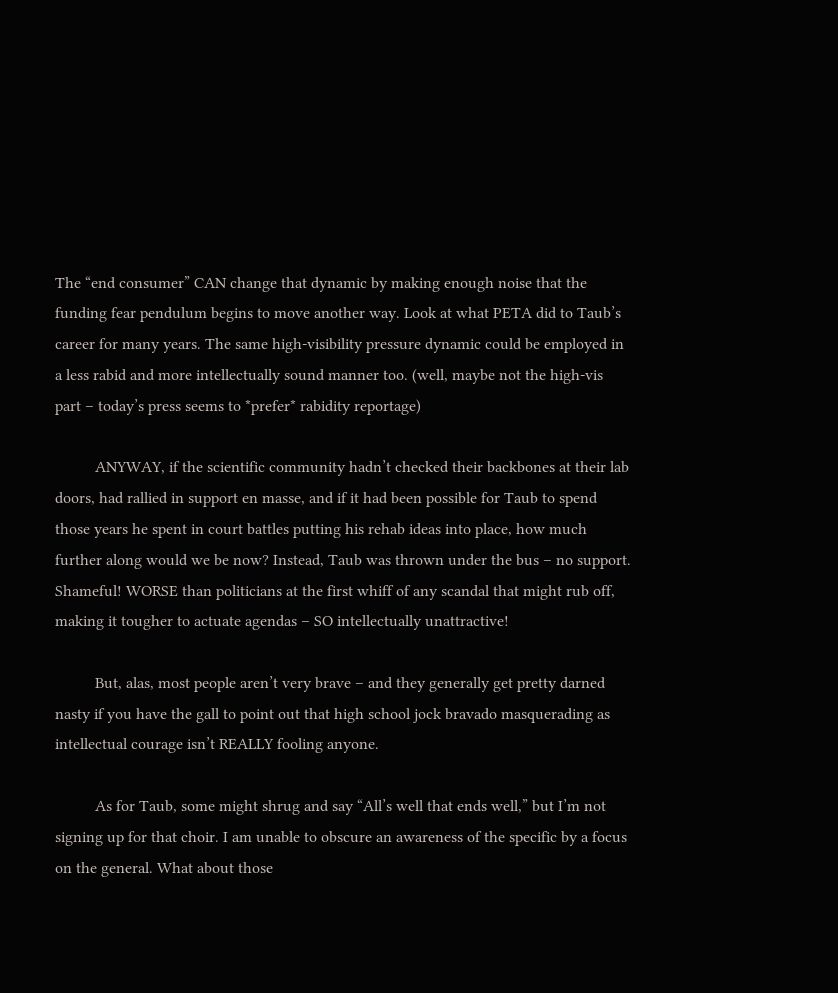The “end consumer” CAN change that dynamic by making enough noise that the funding fear pendulum begins to move another way. Look at what PETA did to Taub’s career for many years. The same high-visibility pressure dynamic could be employed in a less rabid and more intellectually sound manner too. (well, maybe not the high-vis part – today’s press seems to *prefer* rabidity reportage)

          ANYWAY, if the scientific community hadn’t checked their backbones at their lab doors, had rallied in support en masse, and if it had been possible for Taub to spend those years he spent in court battles putting his rehab ideas into place, how much further along would we be now? Instead, Taub was thrown under the bus – no support. Shameful! WORSE than politicians at the first whiff of any scandal that might rub off, making it tougher to actuate agendas – SO intellectually unattractive!

          But, alas, most people aren’t very brave – and they generally get pretty darned nasty if you have the gall to point out that high school jock bravado masquerading as intellectual courage isn’t REALLY fooling anyone.

          As for Taub, some might shrug and say “All’s well that ends well,” but I’m not signing up for that choir. I am unable to obscure an awareness of the specific by a focus on the general. What about those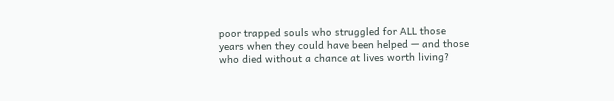poor trapped souls who struggled for ALL those years when they could have been helped — and those who died without a chance at lives worth living?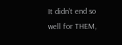It didn’t end so well for THEM,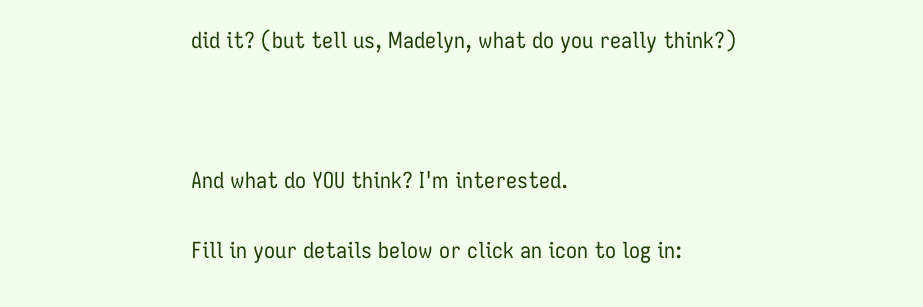did it? (but tell us, Madelyn, what do you really think?)



And what do YOU think? I'm interested.

Fill in your details below or click an icon to log in: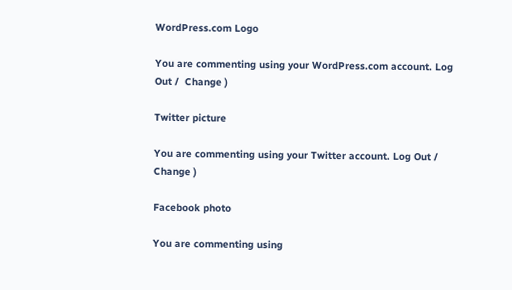WordPress.com Logo

You are commenting using your WordPress.com account. Log Out /  Change )

Twitter picture

You are commenting using your Twitter account. Log Out /  Change )

Facebook photo

You are commenting using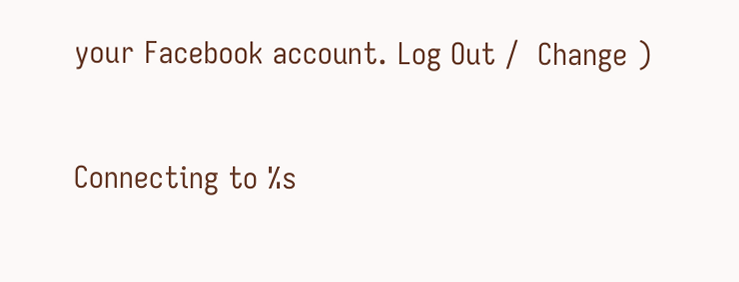your Facebook account. Log Out /  Change )

Connecting to %s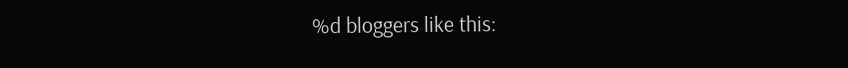%d bloggers like this: